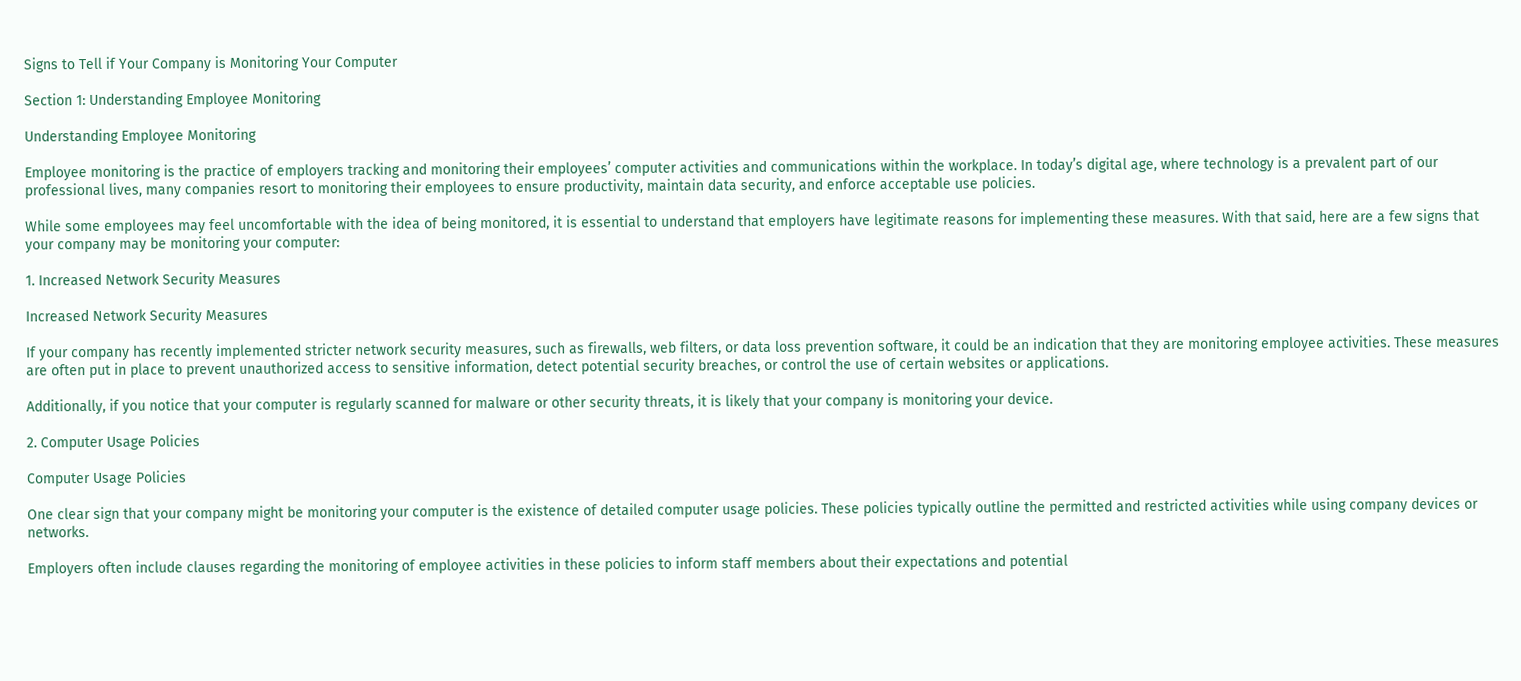Signs to Tell if Your Company is Monitoring Your Computer

Section 1: Understanding Employee Monitoring

Understanding Employee Monitoring

Employee monitoring is the practice of employers tracking and monitoring their employees’ computer activities and communications within the workplace. In today’s digital age, where technology is a prevalent part of our professional lives, many companies resort to monitoring their employees to ensure productivity, maintain data security, and enforce acceptable use policies.

While some employees may feel uncomfortable with the idea of being monitored, it is essential to understand that employers have legitimate reasons for implementing these measures. With that said, here are a few signs that your company may be monitoring your computer:

1. Increased Network Security Measures

Increased Network Security Measures

If your company has recently implemented stricter network security measures, such as firewalls, web filters, or data loss prevention software, it could be an indication that they are monitoring employee activities. These measures are often put in place to prevent unauthorized access to sensitive information, detect potential security breaches, or control the use of certain websites or applications.

Additionally, if you notice that your computer is regularly scanned for malware or other security threats, it is likely that your company is monitoring your device.

2. Computer Usage Policies

Computer Usage Policies

One clear sign that your company might be monitoring your computer is the existence of detailed computer usage policies. These policies typically outline the permitted and restricted activities while using company devices or networks.

Employers often include clauses regarding the monitoring of employee activities in these policies to inform staff members about their expectations and potential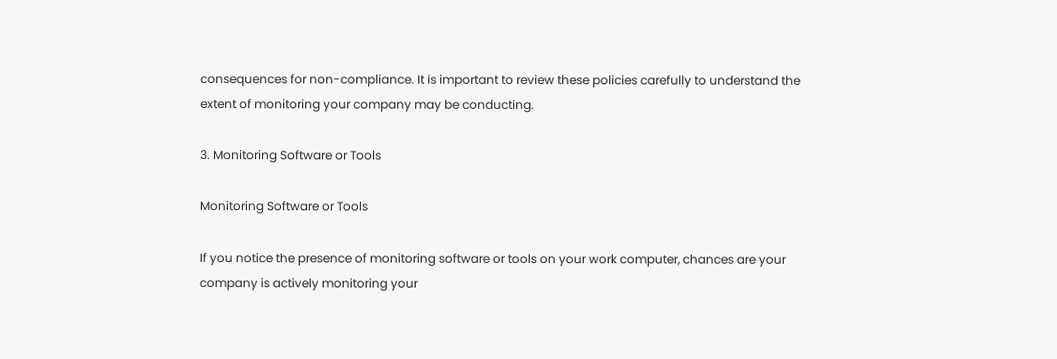consequences for non-compliance. It is important to review these policies carefully to understand the extent of monitoring your company may be conducting.

3. Monitoring Software or Tools

Monitoring Software or Tools

If you notice the presence of monitoring software or tools on your work computer, chances are your company is actively monitoring your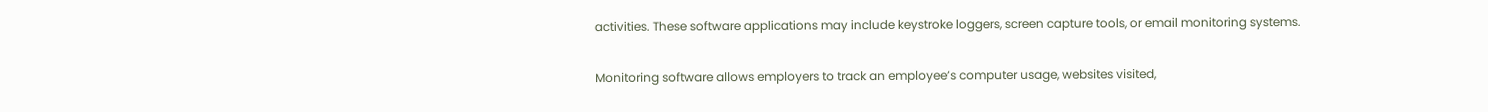activities. These software applications may include keystroke loggers, screen capture tools, or email monitoring systems.

Monitoring software allows employers to track an employee’s computer usage, websites visited,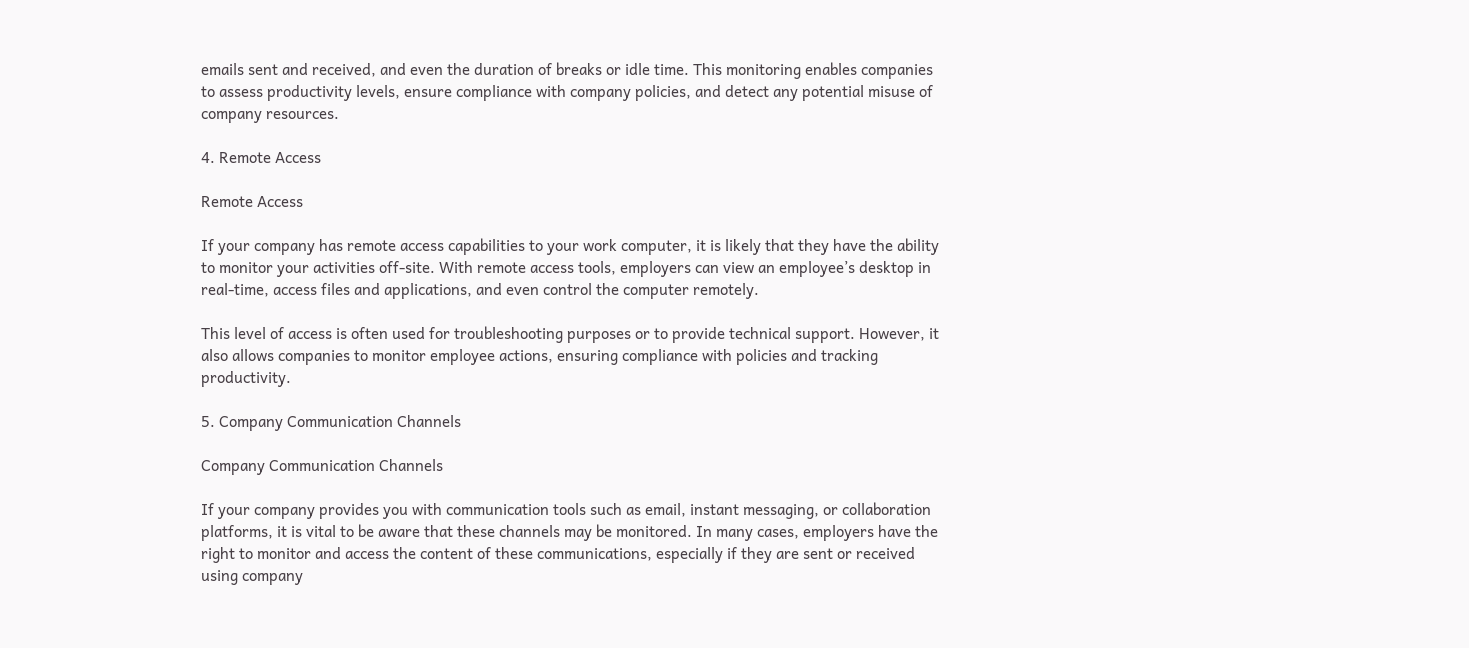emails sent and received, and even the duration of breaks or idle time. This monitoring enables companies to assess productivity levels, ensure compliance with company policies, and detect any potential misuse of company resources.

4. Remote Access

Remote Access

If your company has remote access capabilities to your work computer, it is likely that they have the ability to monitor your activities off-site. With remote access tools, employers can view an employee’s desktop in real-time, access files and applications, and even control the computer remotely.

This level of access is often used for troubleshooting purposes or to provide technical support. However, it also allows companies to monitor employee actions, ensuring compliance with policies and tracking productivity.

5. Company Communication Channels

Company Communication Channels

If your company provides you with communication tools such as email, instant messaging, or collaboration platforms, it is vital to be aware that these channels may be monitored. In many cases, employers have the right to monitor and access the content of these communications, especially if they are sent or received using company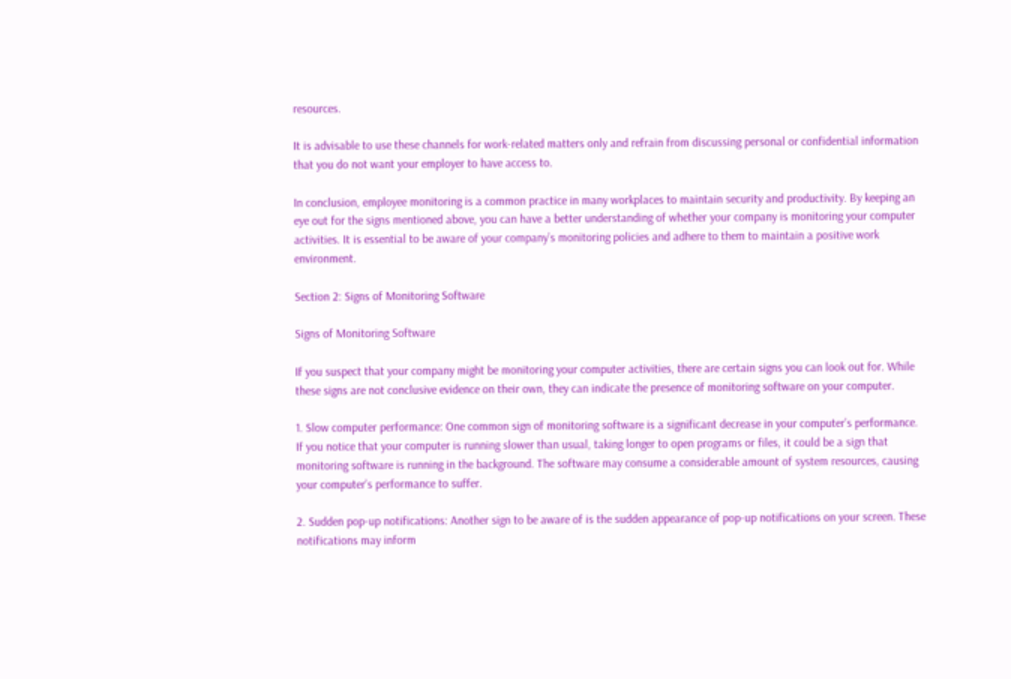resources.

It is advisable to use these channels for work-related matters only and refrain from discussing personal or confidential information that you do not want your employer to have access to.

In conclusion, employee monitoring is a common practice in many workplaces to maintain security and productivity. By keeping an eye out for the signs mentioned above, you can have a better understanding of whether your company is monitoring your computer activities. It is essential to be aware of your company’s monitoring policies and adhere to them to maintain a positive work environment.

Section 2: Signs of Monitoring Software

Signs of Monitoring Software

If you suspect that your company might be monitoring your computer activities, there are certain signs you can look out for. While these signs are not conclusive evidence on their own, they can indicate the presence of monitoring software on your computer.

1. Slow computer performance: One common sign of monitoring software is a significant decrease in your computer’s performance. If you notice that your computer is running slower than usual, taking longer to open programs or files, it could be a sign that monitoring software is running in the background. The software may consume a considerable amount of system resources, causing your computer’s performance to suffer.

2. Sudden pop-up notifications: Another sign to be aware of is the sudden appearance of pop-up notifications on your screen. These notifications may inform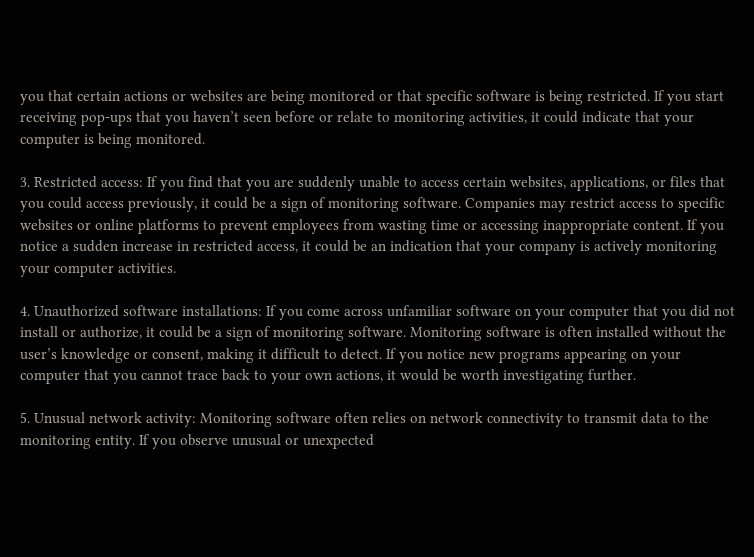you that certain actions or websites are being monitored or that specific software is being restricted. If you start receiving pop-ups that you haven’t seen before or relate to monitoring activities, it could indicate that your computer is being monitored.

3. Restricted access: If you find that you are suddenly unable to access certain websites, applications, or files that you could access previously, it could be a sign of monitoring software. Companies may restrict access to specific websites or online platforms to prevent employees from wasting time or accessing inappropriate content. If you notice a sudden increase in restricted access, it could be an indication that your company is actively monitoring your computer activities.

4. Unauthorized software installations: If you come across unfamiliar software on your computer that you did not install or authorize, it could be a sign of monitoring software. Monitoring software is often installed without the user’s knowledge or consent, making it difficult to detect. If you notice new programs appearing on your computer that you cannot trace back to your own actions, it would be worth investigating further.

5. Unusual network activity: Monitoring software often relies on network connectivity to transmit data to the monitoring entity. If you observe unusual or unexpected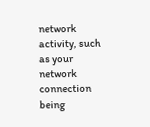network activity, such as your network connection being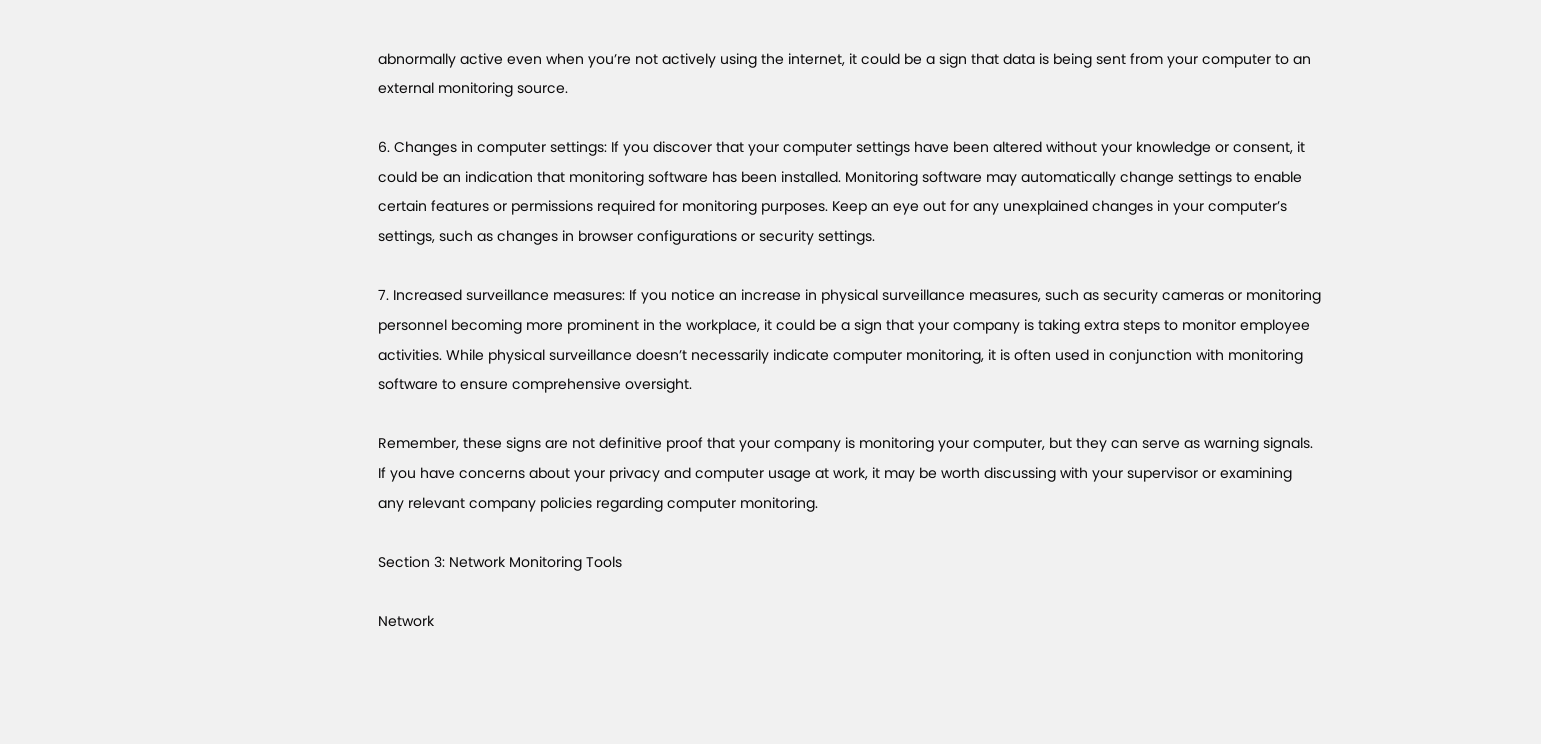abnormally active even when you’re not actively using the internet, it could be a sign that data is being sent from your computer to an external monitoring source.

6. Changes in computer settings: If you discover that your computer settings have been altered without your knowledge or consent, it could be an indication that monitoring software has been installed. Monitoring software may automatically change settings to enable certain features or permissions required for monitoring purposes. Keep an eye out for any unexplained changes in your computer’s settings, such as changes in browser configurations or security settings.

7. Increased surveillance measures: If you notice an increase in physical surveillance measures, such as security cameras or monitoring personnel becoming more prominent in the workplace, it could be a sign that your company is taking extra steps to monitor employee activities. While physical surveillance doesn’t necessarily indicate computer monitoring, it is often used in conjunction with monitoring software to ensure comprehensive oversight.

Remember, these signs are not definitive proof that your company is monitoring your computer, but they can serve as warning signals. If you have concerns about your privacy and computer usage at work, it may be worth discussing with your supervisor or examining any relevant company policies regarding computer monitoring.

Section 3: Network Monitoring Tools

Network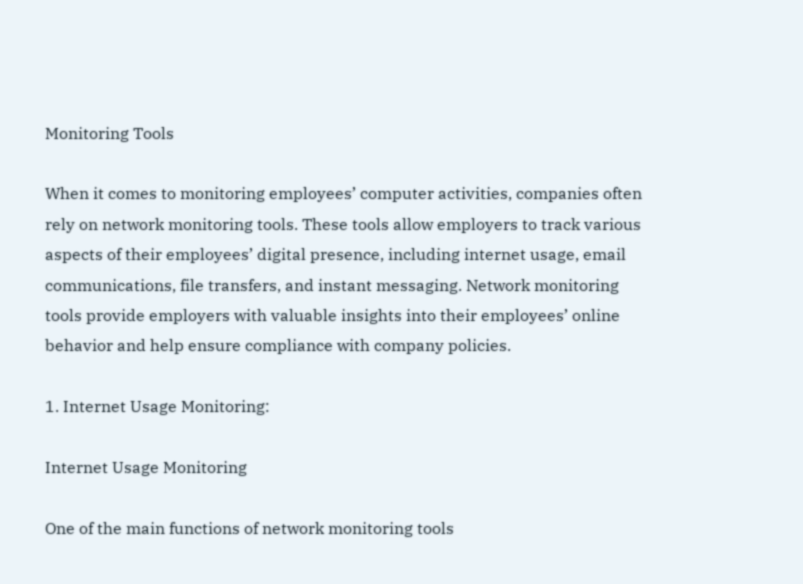Monitoring Tools

When it comes to monitoring employees’ computer activities, companies often rely on network monitoring tools. These tools allow employers to track various aspects of their employees’ digital presence, including internet usage, email communications, file transfers, and instant messaging. Network monitoring tools provide employers with valuable insights into their employees’ online behavior and help ensure compliance with company policies.

1. Internet Usage Monitoring:

Internet Usage Monitoring

One of the main functions of network monitoring tools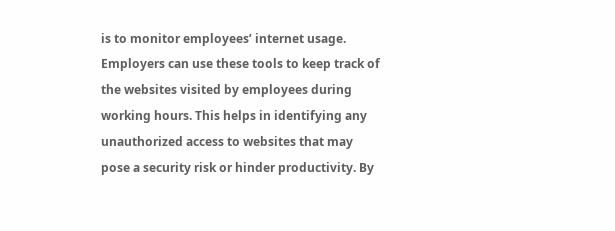is to monitor employees’ internet usage. Employers can use these tools to keep track of the websites visited by employees during working hours. This helps in identifying any unauthorized access to websites that may pose a security risk or hinder productivity. By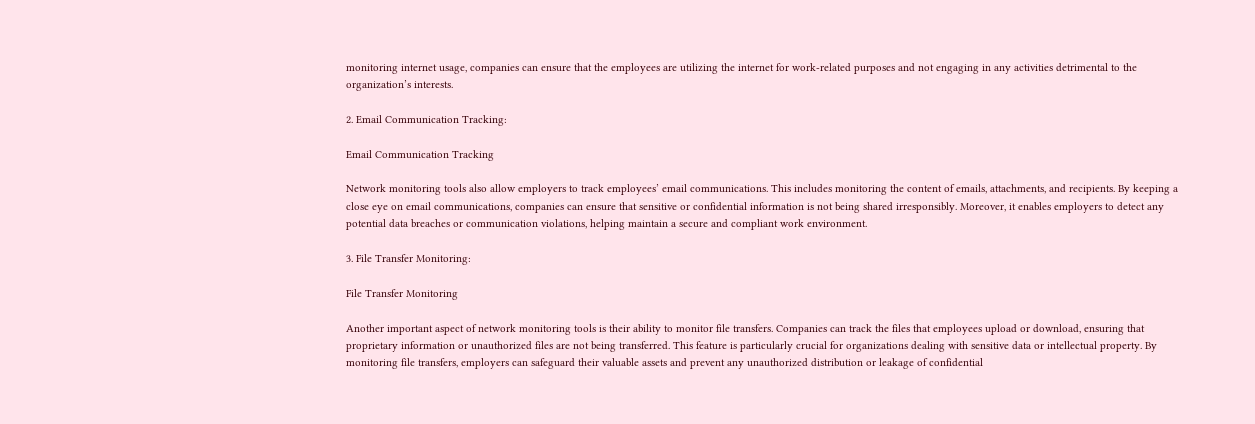monitoring internet usage, companies can ensure that the employees are utilizing the internet for work-related purposes and not engaging in any activities detrimental to the organization’s interests.

2. Email Communication Tracking:

Email Communication Tracking

Network monitoring tools also allow employers to track employees’ email communications. This includes monitoring the content of emails, attachments, and recipients. By keeping a close eye on email communications, companies can ensure that sensitive or confidential information is not being shared irresponsibly. Moreover, it enables employers to detect any potential data breaches or communication violations, helping maintain a secure and compliant work environment.

3. File Transfer Monitoring:

File Transfer Monitoring

Another important aspect of network monitoring tools is their ability to monitor file transfers. Companies can track the files that employees upload or download, ensuring that proprietary information or unauthorized files are not being transferred. This feature is particularly crucial for organizations dealing with sensitive data or intellectual property. By monitoring file transfers, employers can safeguard their valuable assets and prevent any unauthorized distribution or leakage of confidential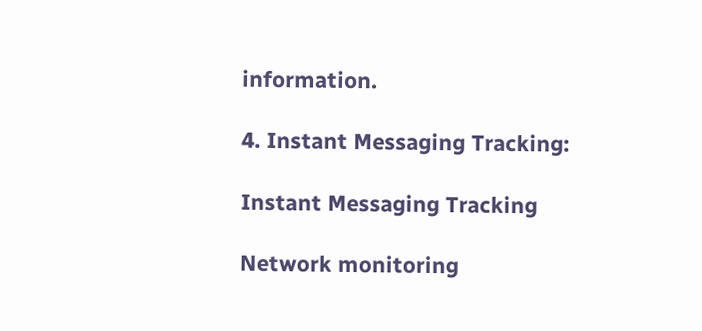information.

4. Instant Messaging Tracking:

Instant Messaging Tracking

Network monitoring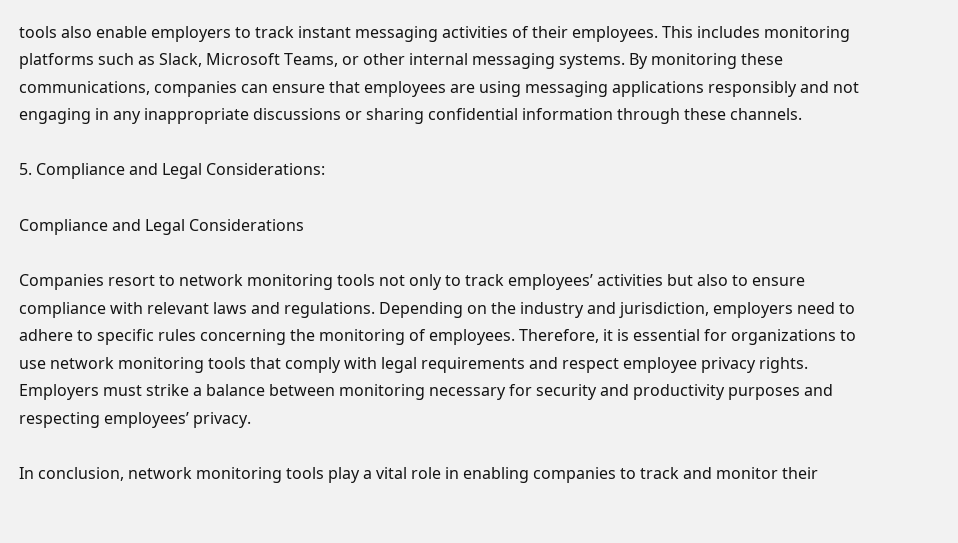tools also enable employers to track instant messaging activities of their employees. This includes monitoring platforms such as Slack, Microsoft Teams, or other internal messaging systems. By monitoring these communications, companies can ensure that employees are using messaging applications responsibly and not engaging in any inappropriate discussions or sharing confidential information through these channels.

5. Compliance and Legal Considerations:

Compliance and Legal Considerations

Companies resort to network monitoring tools not only to track employees’ activities but also to ensure compliance with relevant laws and regulations. Depending on the industry and jurisdiction, employers need to adhere to specific rules concerning the monitoring of employees. Therefore, it is essential for organizations to use network monitoring tools that comply with legal requirements and respect employee privacy rights. Employers must strike a balance between monitoring necessary for security and productivity purposes and respecting employees’ privacy.

In conclusion, network monitoring tools play a vital role in enabling companies to track and monitor their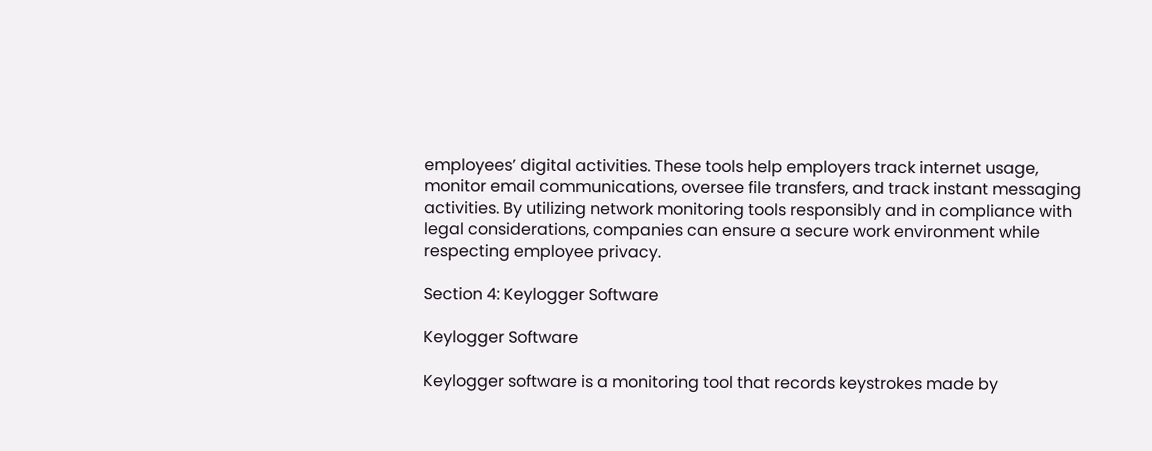employees’ digital activities. These tools help employers track internet usage, monitor email communications, oversee file transfers, and track instant messaging activities. By utilizing network monitoring tools responsibly and in compliance with legal considerations, companies can ensure a secure work environment while respecting employee privacy.

Section 4: Keylogger Software

Keylogger Software

Keylogger software is a monitoring tool that records keystrokes made by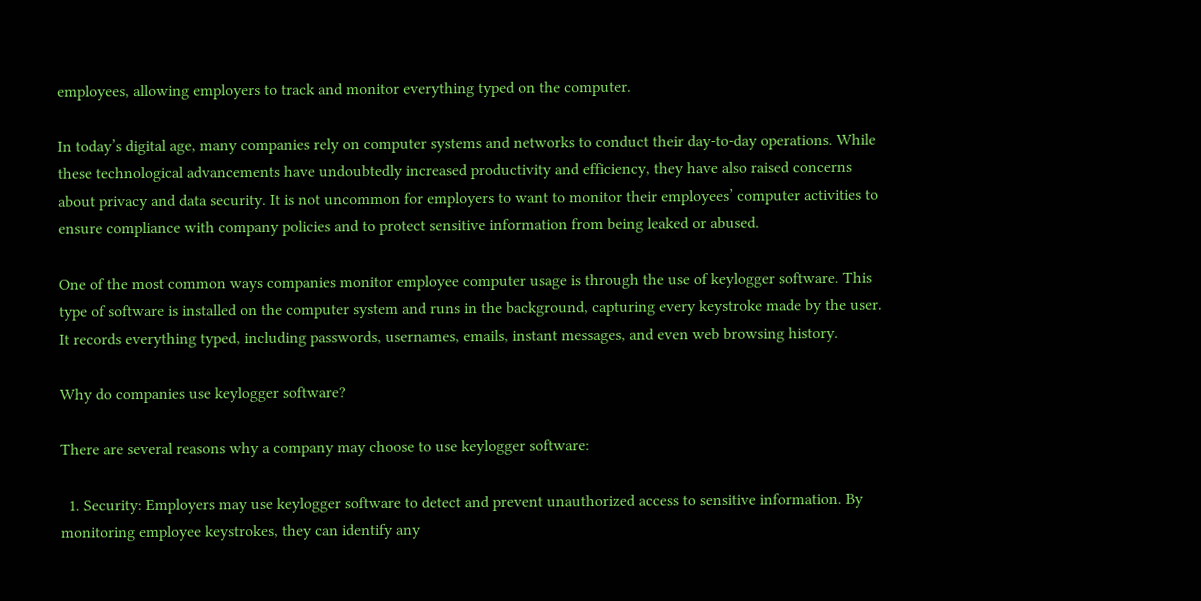employees, allowing employers to track and monitor everything typed on the computer.

In today’s digital age, many companies rely on computer systems and networks to conduct their day-to-day operations. While these technological advancements have undoubtedly increased productivity and efficiency, they have also raised concerns about privacy and data security. It is not uncommon for employers to want to monitor their employees’ computer activities to ensure compliance with company policies and to protect sensitive information from being leaked or abused.

One of the most common ways companies monitor employee computer usage is through the use of keylogger software. This type of software is installed on the computer system and runs in the background, capturing every keystroke made by the user. It records everything typed, including passwords, usernames, emails, instant messages, and even web browsing history.

Why do companies use keylogger software?

There are several reasons why a company may choose to use keylogger software:

  1. Security: Employers may use keylogger software to detect and prevent unauthorized access to sensitive information. By monitoring employee keystrokes, they can identify any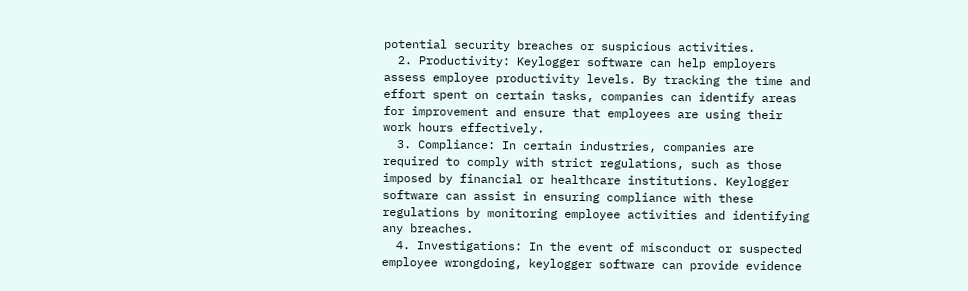potential security breaches or suspicious activities.
  2. Productivity: Keylogger software can help employers assess employee productivity levels. By tracking the time and effort spent on certain tasks, companies can identify areas for improvement and ensure that employees are using their work hours effectively.
  3. Compliance: In certain industries, companies are required to comply with strict regulations, such as those imposed by financial or healthcare institutions. Keylogger software can assist in ensuring compliance with these regulations by monitoring employee activities and identifying any breaches.
  4. Investigations: In the event of misconduct or suspected employee wrongdoing, keylogger software can provide evidence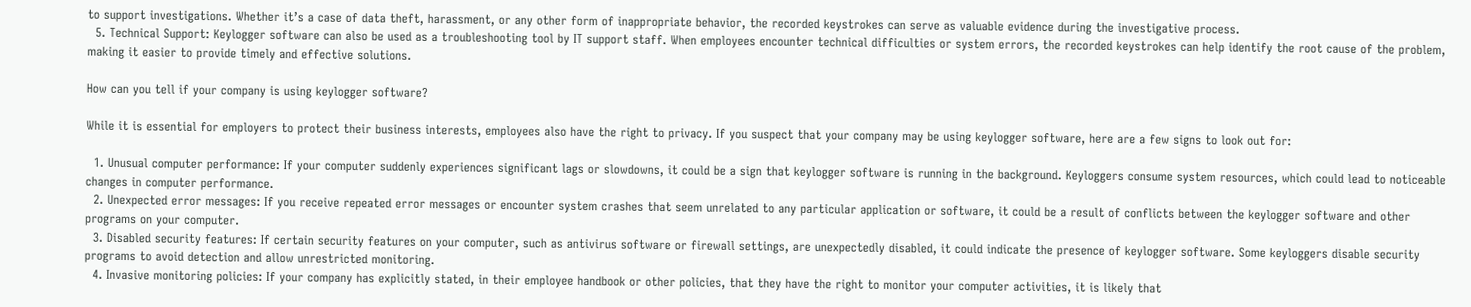to support investigations. Whether it’s a case of data theft, harassment, or any other form of inappropriate behavior, the recorded keystrokes can serve as valuable evidence during the investigative process.
  5. Technical Support: Keylogger software can also be used as a troubleshooting tool by IT support staff. When employees encounter technical difficulties or system errors, the recorded keystrokes can help identify the root cause of the problem, making it easier to provide timely and effective solutions.

How can you tell if your company is using keylogger software?

While it is essential for employers to protect their business interests, employees also have the right to privacy. If you suspect that your company may be using keylogger software, here are a few signs to look out for:

  1. Unusual computer performance: If your computer suddenly experiences significant lags or slowdowns, it could be a sign that keylogger software is running in the background. Keyloggers consume system resources, which could lead to noticeable changes in computer performance.
  2. Unexpected error messages: If you receive repeated error messages or encounter system crashes that seem unrelated to any particular application or software, it could be a result of conflicts between the keylogger software and other programs on your computer.
  3. Disabled security features: If certain security features on your computer, such as antivirus software or firewall settings, are unexpectedly disabled, it could indicate the presence of keylogger software. Some keyloggers disable security programs to avoid detection and allow unrestricted monitoring.
  4. Invasive monitoring policies: If your company has explicitly stated, in their employee handbook or other policies, that they have the right to monitor your computer activities, it is likely that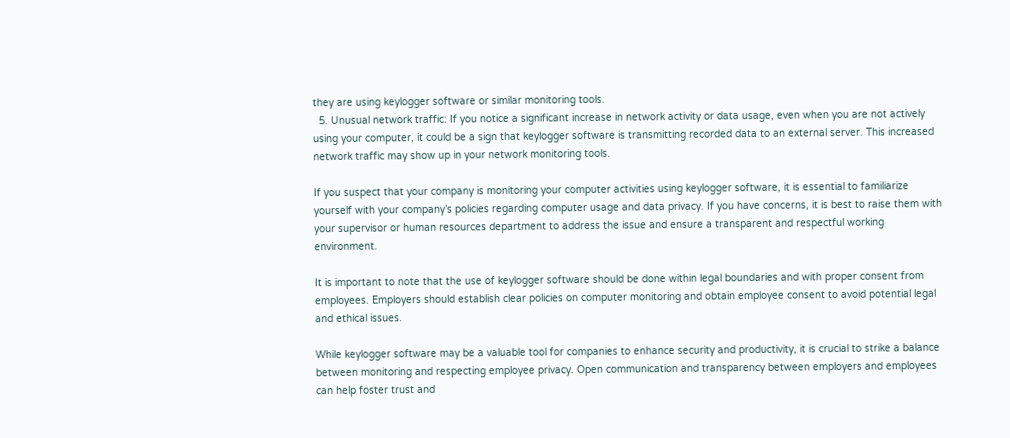they are using keylogger software or similar monitoring tools.
  5. Unusual network traffic: If you notice a significant increase in network activity or data usage, even when you are not actively using your computer, it could be a sign that keylogger software is transmitting recorded data to an external server. This increased network traffic may show up in your network monitoring tools.

If you suspect that your company is monitoring your computer activities using keylogger software, it is essential to familiarize yourself with your company’s policies regarding computer usage and data privacy. If you have concerns, it is best to raise them with your supervisor or human resources department to address the issue and ensure a transparent and respectful working environment.

It is important to note that the use of keylogger software should be done within legal boundaries and with proper consent from employees. Employers should establish clear policies on computer monitoring and obtain employee consent to avoid potential legal and ethical issues.

While keylogger software may be a valuable tool for companies to enhance security and productivity, it is crucial to strike a balance between monitoring and respecting employee privacy. Open communication and transparency between employers and employees can help foster trust and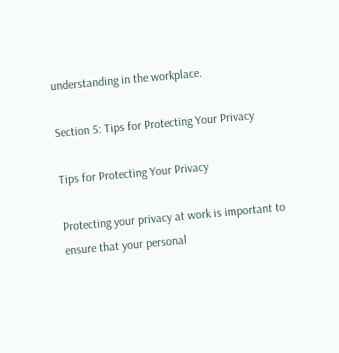understanding in the workplace.

Section 5: Tips for Protecting Your Privacy

Tips for Protecting Your Privacy

Protecting your privacy at work is important to ensure that your personal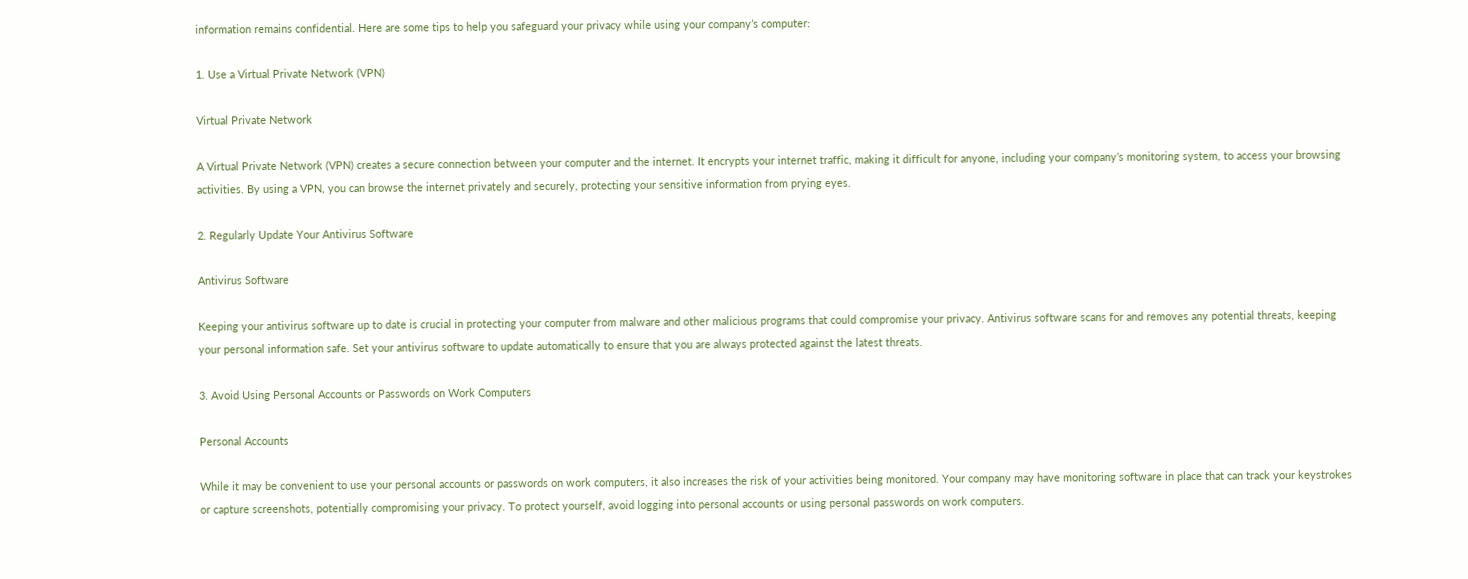information remains confidential. Here are some tips to help you safeguard your privacy while using your company’s computer:

1. Use a Virtual Private Network (VPN)

Virtual Private Network

A Virtual Private Network (VPN) creates a secure connection between your computer and the internet. It encrypts your internet traffic, making it difficult for anyone, including your company’s monitoring system, to access your browsing activities. By using a VPN, you can browse the internet privately and securely, protecting your sensitive information from prying eyes.

2. Regularly Update Your Antivirus Software

Antivirus Software

Keeping your antivirus software up to date is crucial in protecting your computer from malware and other malicious programs that could compromise your privacy. Antivirus software scans for and removes any potential threats, keeping your personal information safe. Set your antivirus software to update automatically to ensure that you are always protected against the latest threats.

3. Avoid Using Personal Accounts or Passwords on Work Computers

Personal Accounts

While it may be convenient to use your personal accounts or passwords on work computers, it also increases the risk of your activities being monitored. Your company may have monitoring software in place that can track your keystrokes or capture screenshots, potentially compromising your privacy. To protect yourself, avoid logging into personal accounts or using personal passwords on work computers.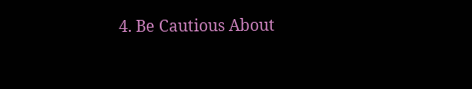4. Be Cautious About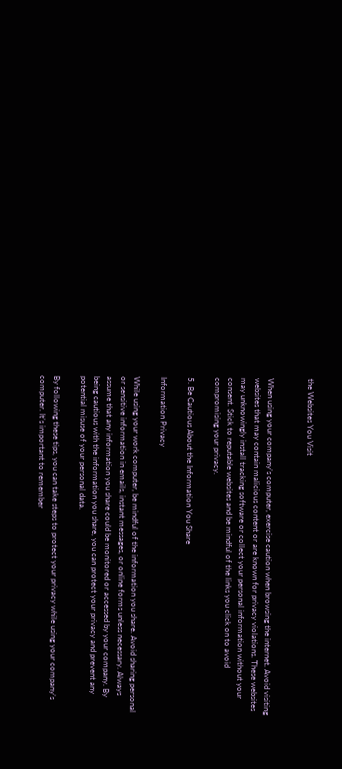the Websites You Visit


When using your company’s computer, exercise caution when browsing the internet. Avoid visiting websites that may contain malicious content or are known for privacy violations. These websites may unknowingly install tracking software or collect your personal information without your consent. Stick to reputable websites and be mindful of the links you click on to avoid compromising your privacy.

5. Be Cautious About the Information You Share

Information Privacy

While using your work computer, be mindful of the information you share. Avoid sharing personal or sensitive information in emails, instant messages, or online forms unless necessary. Always assume that any information you share could be monitored or accessed by your company. By being cautious with the information you share, you can protect your privacy and prevent any potential misuse of your personal data.

By following these tips, you can take steps to protect your privacy while using your company’s computer. It’s important to remember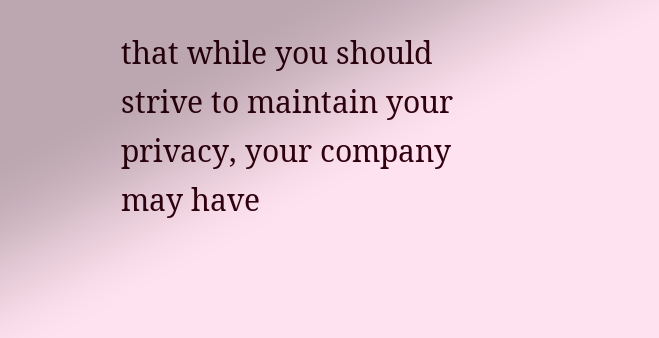that while you should strive to maintain your privacy, your company may have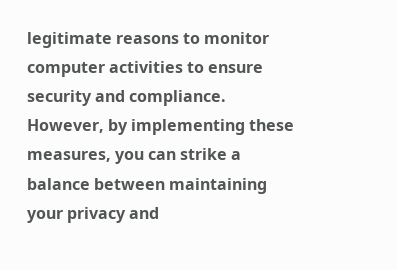legitimate reasons to monitor computer activities to ensure security and compliance. However, by implementing these measures, you can strike a balance between maintaining your privacy and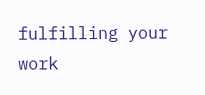fulfilling your work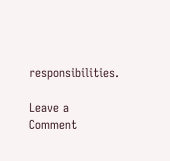responsibilities.

Leave a Comment